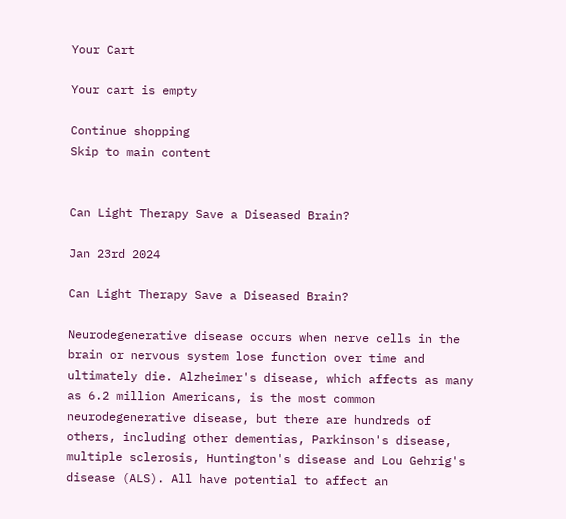Your Cart

Your cart is empty

Continue shopping
Skip to main content


Can Light Therapy Save a Diseased Brain?

Jan 23rd 2024

Can Light Therapy Save a Diseased Brain?

Neurodegenerative disease occurs when nerve cells in the brain or nervous system lose function over time and ultimately die. Alzheimer's disease, which affects as many as 6.2 million Americans, is the most common neurodegenerative disease, but there are hundreds of others, including other dementias, Parkinson's disease, multiple sclerosis, Huntington's disease and Lou Gehrig's disease (ALS). All have potential to affect an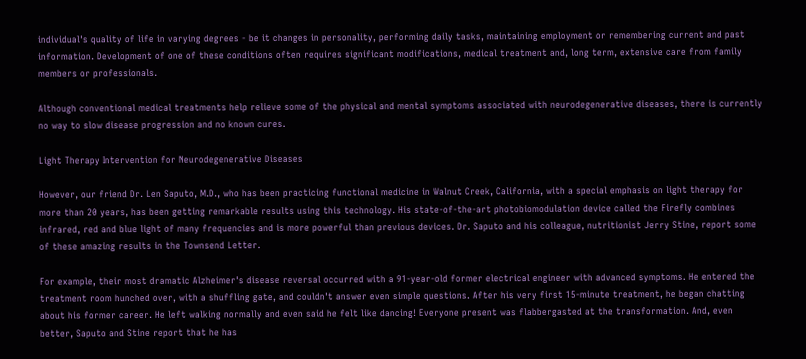individual's quality of life in varying degrees - be it changes in personality, performing daily tasks, maintaining employment or remembering current and past information. Development of one of these conditions often requires significant modifications, medical treatment and, long term, extensive care from family members or professionals.

Although conventional medical treatments help relieve some of the physical and mental symptoms associated with neurodegenerative diseases, there is currently no way to slow disease progression and no known cures.

Light Therapy Intervention for Neurodegenerative Diseases

However, our friend Dr. Len Saputo, M.D., who has been practicing functional medicine in Walnut Creek, California, with a special emphasis on light therapy for more than 20 years, has been getting remarkable results using this technology. His state-of-the-art photobiomodulation device called the Firefly combines infrared, red and blue light of many frequencies and is more powerful than previous devices. Dr. Saputo and his colleague, nutritionist Jerry Stine, report some of these amazing results in the Townsend Letter.

For example, their most dramatic Alzheimer's disease reversal occurred with a 91-year-old former electrical engineer with advanced symptoms. He entered the treatment room hunched over, with a shuffling gate, and couldn't answer even simple questions. After his very first 15-minute treatment, he began chatting about his former career. He left walking normally and even said he felt like dancing! Everyone present was flabbergasted at the transformation. And, even better, Saputo and Stine report that he has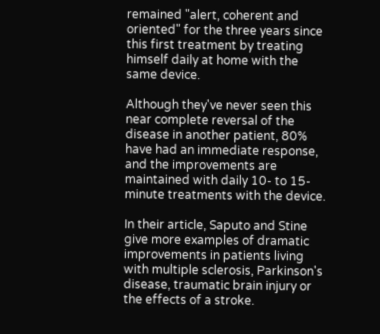remained "alert, coherent and oriented" for the three years since this first treatment by treating himself daily at home with the same device.

Although they've never seen this near complete reversal of the disease in another patient, 80% have had an immediate response, and the improvements are maintained with daily 10- to 15-minute treatments with the device.

In their article, Saputo and Stine give more examples of dramatic improvements in patients living with multiple sclerosis, Parkinson's disease, traumatic brain injury or the effects of a stroke.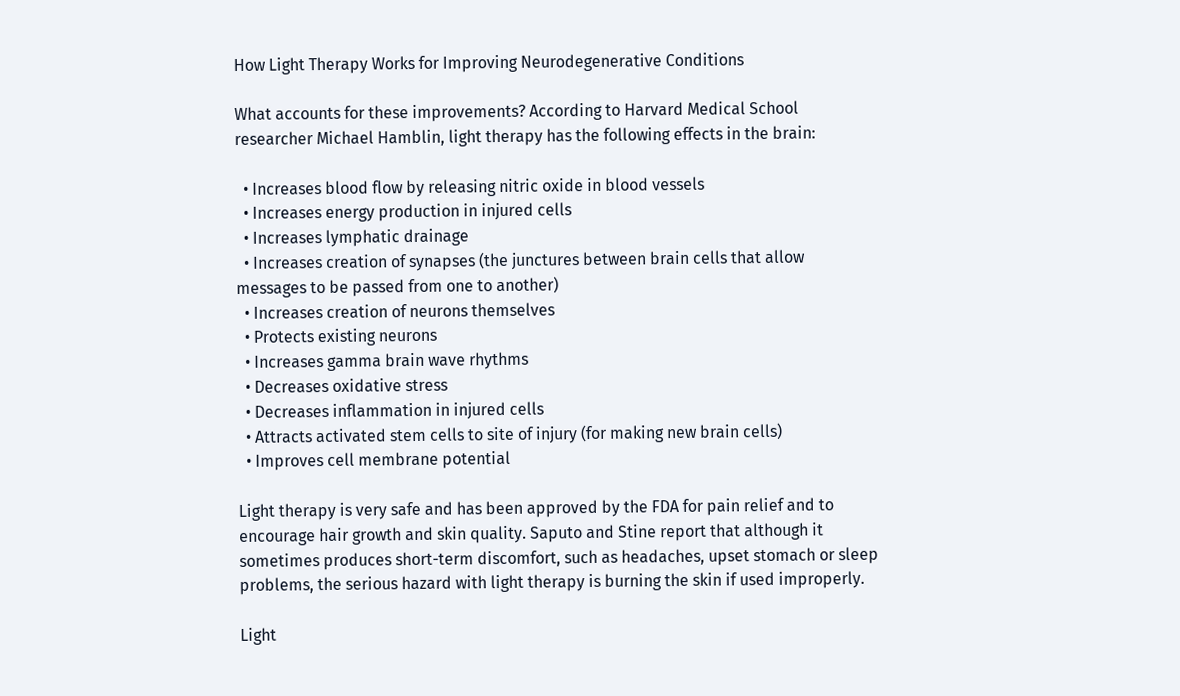How Light Therapy Works for Improving Neurodegenerative Conditions

What accounts for these improvements? According to Harvard Medical School researcher Michael Hamblin, light therapy has the following effects in the brain:

  • Increases blood flow by releasing nitric oxide in blood vessels
  • Increases energy production in injured cells
  • Increases lymphatic drainage
  • Increases creation of synapses (the junctures between brain cells that allow messages to be passed from one to another)
  • Increases creation of neurons themselves
  • Protects existing neurons
  • Increases gamma brain wave rhythms
  • Decreases oxidative stress
  • Decreases inflammation in injured cells
  • Attracts activated stem cells to site of injury (for making new brain cells)
  • Improves cell membrane potential

Light therapy is very safe and has been approved by the FDA for pain relief and to encourage hair growth and skin quality. Saputo and Stine report that although it sometimes produces short-term discomfort, such as headaches, upset stomach or sleep problems, the serious hazard with light therapy is burning the skin if used improperly.

Light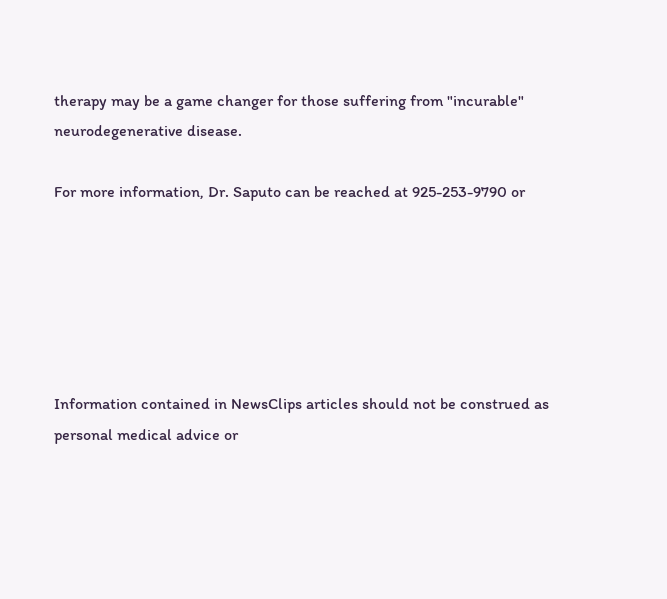therapy may be a game changer for those suffering from "incurable" neurodegenerative disease.

For more information, Dr. Saputo can be reached at 925-253-9790 or






Information contained in NewsClips articles should not be construed as personal medical advice or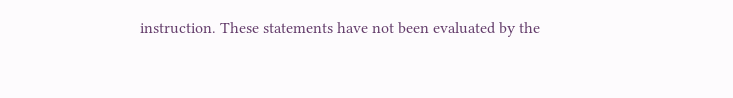instruction. These statements have not been evaluated by the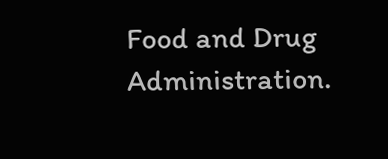Food and Drug Administration.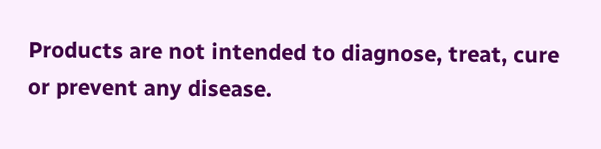Products are not intended to diagnose, treat, cure or prevent any disease.